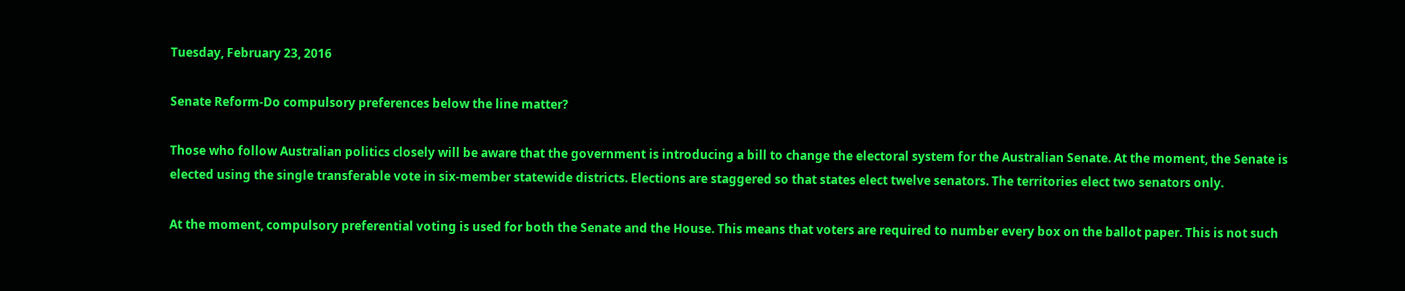Tuesday, February 23, 2016

Senate Reform-Do compulsory preferences below the line matter?

Those who follow Australian politics closely will be aware that the government is introducing a bill to change the electoral system for the Australian Senate. At the moment, the Senate is elected using the single transferable vote in six-member statewide districts. Elections are staggered so that states elect twelve senators. The territories elect two senators only.

At the moment, compulsory preferential voting is used for both the Senate and the House. This means that voters are required to number every box on the ballot paper. This is not such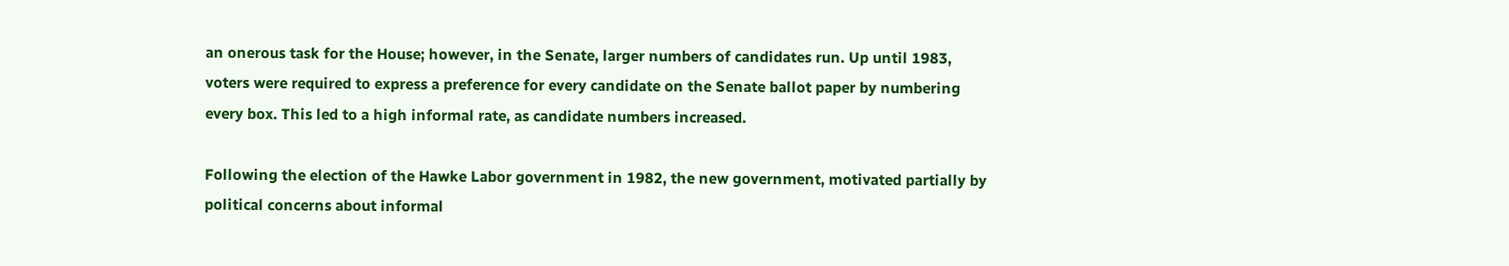an onerous task for the House; however, in the Senate, larger numbers of candidates run. Up until 1983, voters were required to express a preference for every candidate on the Senate ballot paper by numbering every box. This led to a high informal rate, as candidate numbers increased.

Following the election of the Hawke Labor government in 1982, the new government, motivated partially by political concerns about informal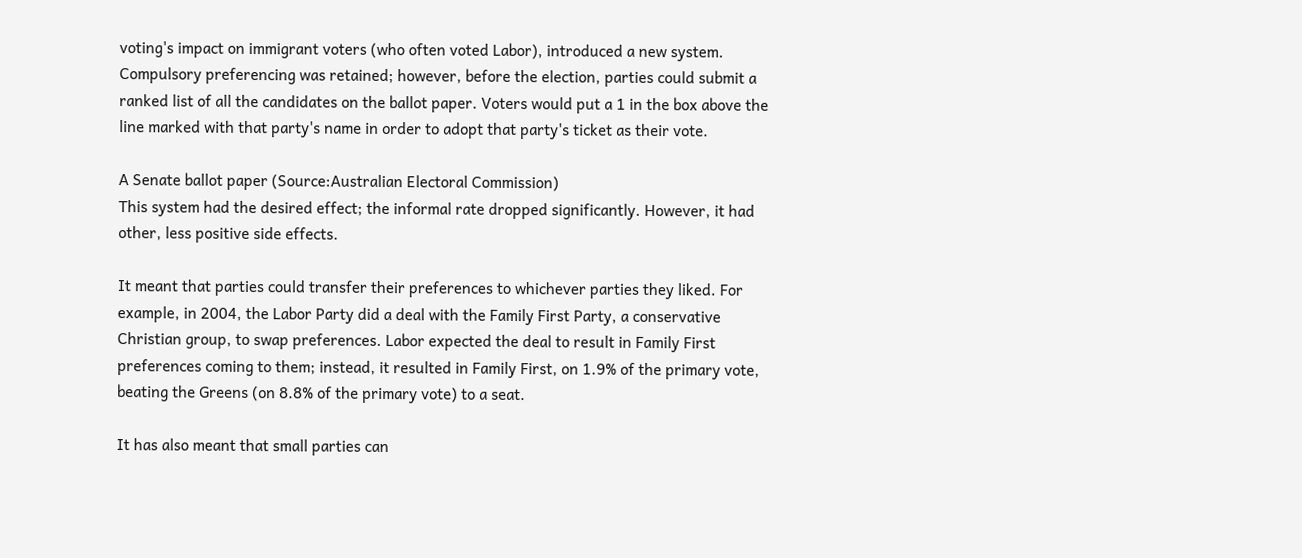voting's impact on immigrant voters (who often voted Labor), introduced a new system. Compulsory preferencing was retained; however, before the election, parties could submit a ranked list of all the candidates on the ballot paper. Voters would put a 1 in the box above the line marked with that party's name in order to adopt that party's ticket as their vote.

A Senate ballot paper (Source:Australian Electoral Commission)
This system had the desired effect; the informal rate dropped significantly. However, it had other, less positive side effects.

It meant that parties could transfer their preferences to whichever parties they liked. For example, in 2004, the Labor Party did a deal with the Family First Party, a conservative Christian group, to swap preferences. Labor expected the deal to result in Family First preferences coming to them; instead, it resulted in Family First, on 1.9% of the primary vote, beating the Greens (on 8.8% of the primary vote) to a seat.

It has also meant that small parties can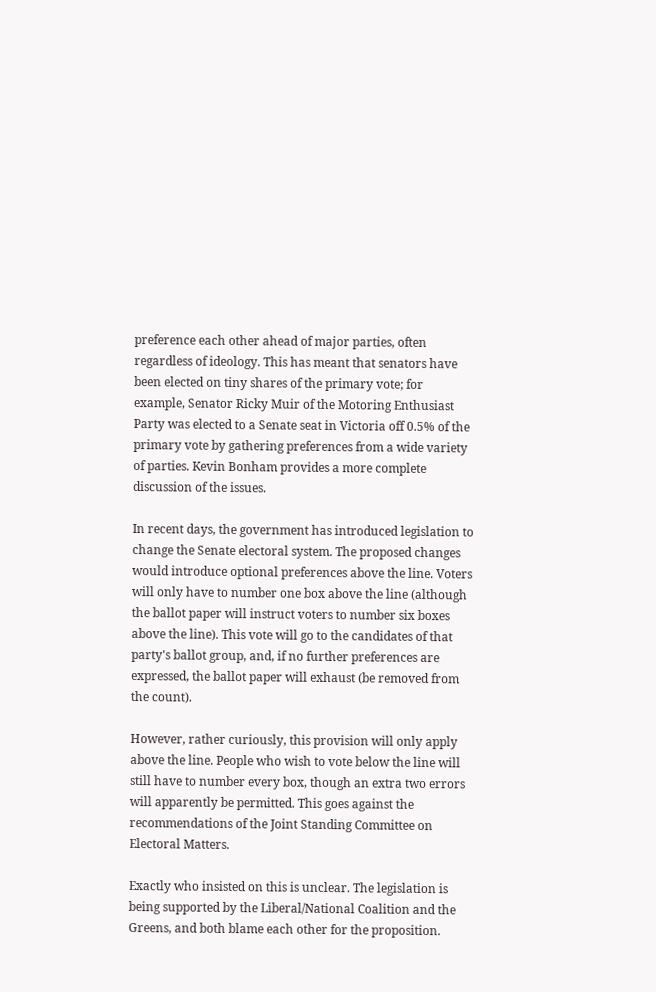preference each other ahead of major parties, often regardless of ideology. This has meant that senators have been elected on tiny shares of the primary vote; for example, Senator Ricky Muir of the Motoring Enthusiast Party was elected to a Senate seat in Victoria off 0.5% of the primary vote by gathering preferences from a wide variety of parties. Kevin Bonham provides a more complete discussion of the issues.

In recent days, the government has introduced legislation to change the Senate electoral system. The proposed changes would introduce optional preferences above the line. Voters will only have to number one box above the line (although the ballot paper will instruct voters to number six boxes above the line). This vote will go to the candidates of that party's ballot group, and, if no further preferences are expressed, the ballot paper will exhaust (be removed from the count).

However, rather curiously, this provision will only apply above the line. People who wish to vote below the line will still have to number every box, though an extra two errors will apparently be permitted. This goes against the recommendations of the Joint Standing Committee on Electoral Matters.

Exactly who insisted on this is unclear. The legislation is being supported by the Liberal/National Coalition and the Greens, and both blame each other for the proposition.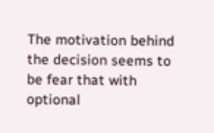The motivation behind the decision seems to be fear that with optional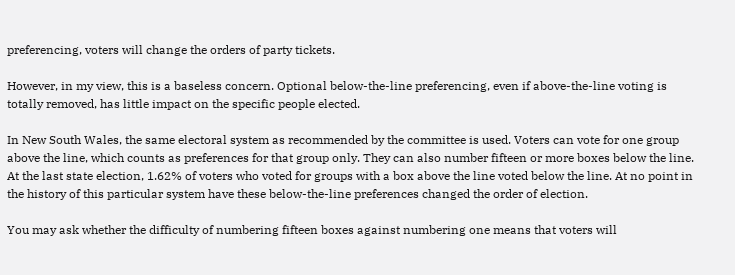preferencing, voters will change the orders of party tickets.

However, in my view, this is a baseless concern. Optional below-the-line preferencing, even if above-the-line voting is totally removed, has little impact on the specific people elected.

In New South Wales, the same electoral system as recommended by the committee is used. Voters can vote for one group above the line, which counts as preferences for that group only. They can also number fifteen or more boxes below the line. At the last state election, 1.62% of voters who voted for groups with a box above the line voted below the line. At no point in the history of this particular system have these below-the-line preferences changed the order of election.

You may ask whether the difficulty of numbering fifteen boxes against numbering one means that voters will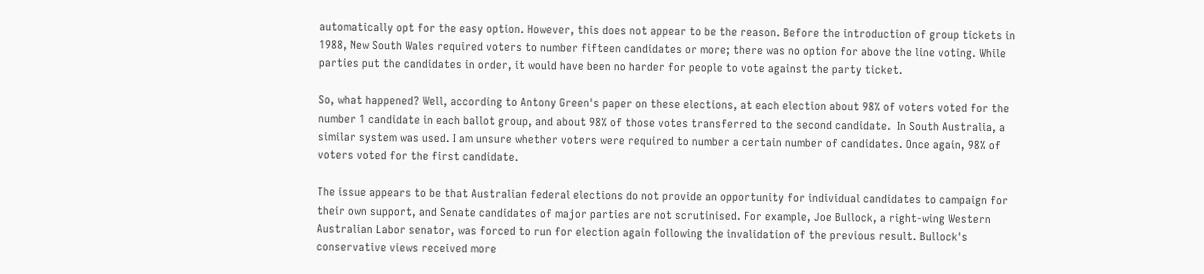automatically opt for the easy option. However, this does not appear to be the reason. Before the introduction of group tickets in 1988, New South Wales required voters to number fifteen candidates or more; there was no option for above the line voting. While parties put the candidates in order, it would have been no harder for people to vote against the party ticket.

So, what happened? Well, according to Antony Green's paper on these elections, at each election about 98% of voters voted for the number 1 candidate in each ballot group, and about 98% of those votes transferred to the second candidate.  In South Australia, a similar system was used. I am unsure whether voters were required to number a certain number of candidates. Once again, 98% of voters voted for the first candidate.

The issue appears to be that Australian federal elections do not provide an opportunity for individual candidates to campaign for their own support, and Senate candidates of major parties are not scrutinised. For example, Joe Bullock, a right-wing Western Australian Labor senator, was forced to run for election again following the invalidation of the previous result. Bullock's conservative views received more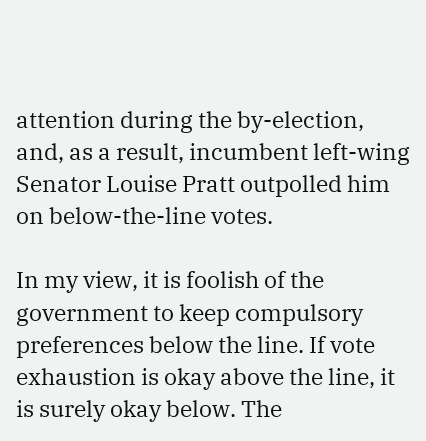attention during the by-election, and, as a result, incumbent left-wing Senator Louise Pratt outpolled him on below-the-line votes.

In my view, it is foolish of the government to keep compulsory preferences below the line. If vote exhaustion is okay above the line, it is surely okay below. The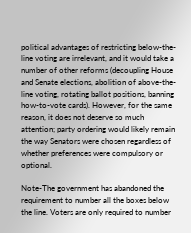political advantages of restricting below-the-line voting are irrelevant, and it would take a number of other reforms (decoupling House and Senate elections, abolition of above-the-line voting, rotating ballot positions, banning how-to-vote cards). However, for the same reason, it does not deserve so much attention; party ordering would likely remain the way Senators were chosen regardless of whether preferences were compulsory or optional.

Note-The government has abandoned the requirement to number all the boxes below the line. Voters are only required to number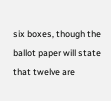six boxes, though the ballot paper will state that twelve are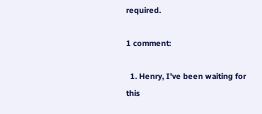required.

1 comment:

  1. Henry, I've been waiting for this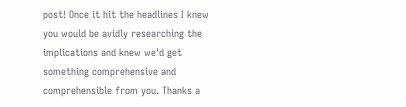post! Once it hit the headlines I knew you would be avidly researching the implications and knew we'd get something comprehensive and comprehensible from you. Thanks a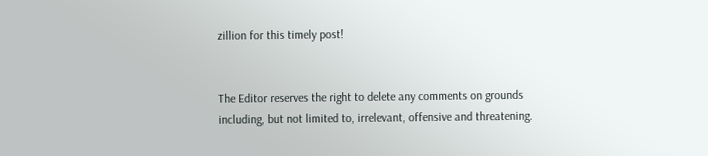zillion for this timely post!


The Editor reserves the right to delete any comments on grounds including, but not limited to, irrelevant, offensive and threatening.